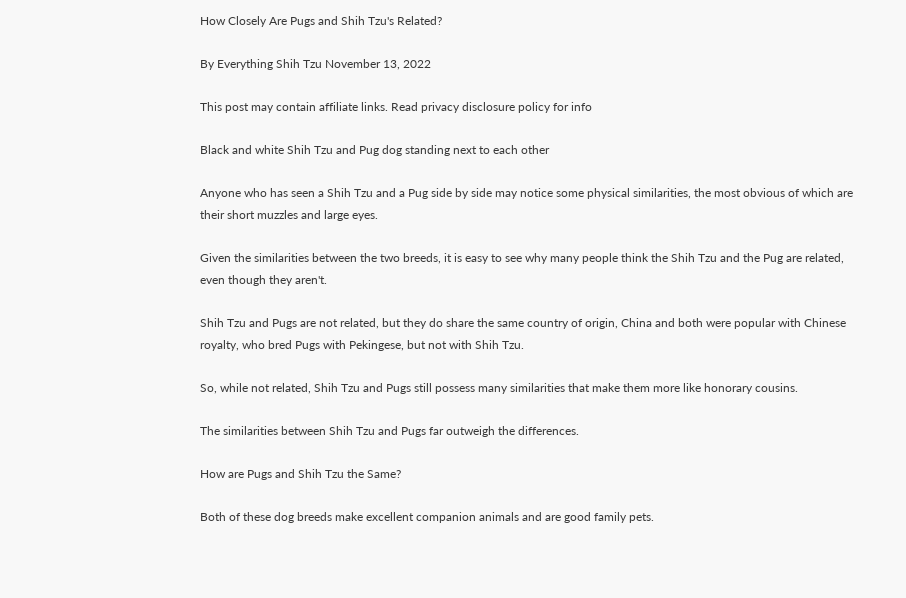How Closely Are Pugs and Shih Tzu's Related?

By Everything Shih Tzu November 13, 2022

This post may contain affiliate links. Read privacy disclosure policy for info

Black and white Shih Tzu and Pug dog standing next to each other

Anyone who has seen a Shih Tzu and a Pug side by side may notice some physical similarities, the most obvious of which are their short muzzles and large eyes.

Given the similarities between the two breeds, it is easy to see why many people think the Shih Tzu and the Pug are related, even though they aren't.

Shih Tzu and Pugs are not related, but they do share the same country of origin, China and both were popular with Chinese royalty, who bred Pugs with Pekingese, but not with Shih Tzu.

So, while not related, Shih Tzu and Pugs still possess many similarities that make them more like honorary cousins.

The similarities between Shih Tzu and Pugs far outweigh the differences.

How are Pugs and Shih Tzu the Same?

Both of these dog breeds make excellent companion animals and are good family pets.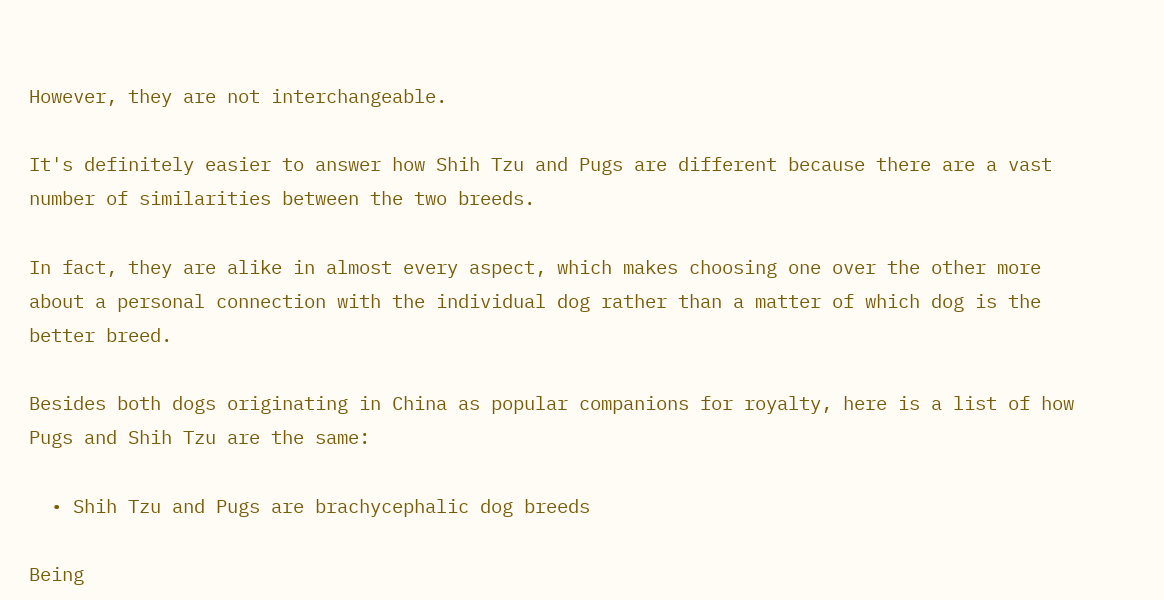However, they are not interchangeable.

It's definitely easier to answer how Shih Tzu and Pugs are different because there are a vast number of similarities between the two breeds.

In fact, they are alike in almost every aspect, which makes choosing one over the other more about a personal connection with the individual dog rather than a matter of which dog is the better breed.

Besides both dogs originating in China as popular companions for royalty, here is a list of how Pugs and Shih Tzu are the same:

  • Shih Tzu and Pugs are brachycephalic dog breeds

Being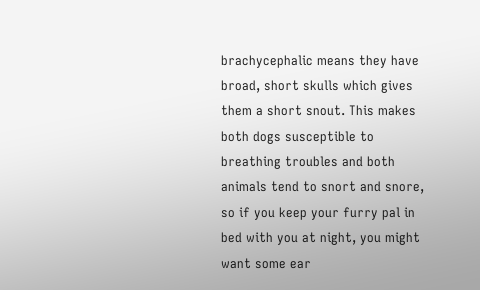brachycephalic means they have broad, short skulls which gives them a short snout. This makes both dogs susceptible to breathing troubles and both animals tend to snort and snore, so if you keep your furry pal in bed with you at night, you might want some ear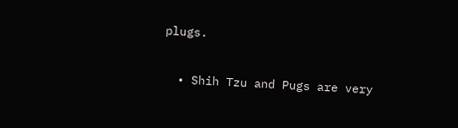plugs.

  • Shih Tzu and Pugs are very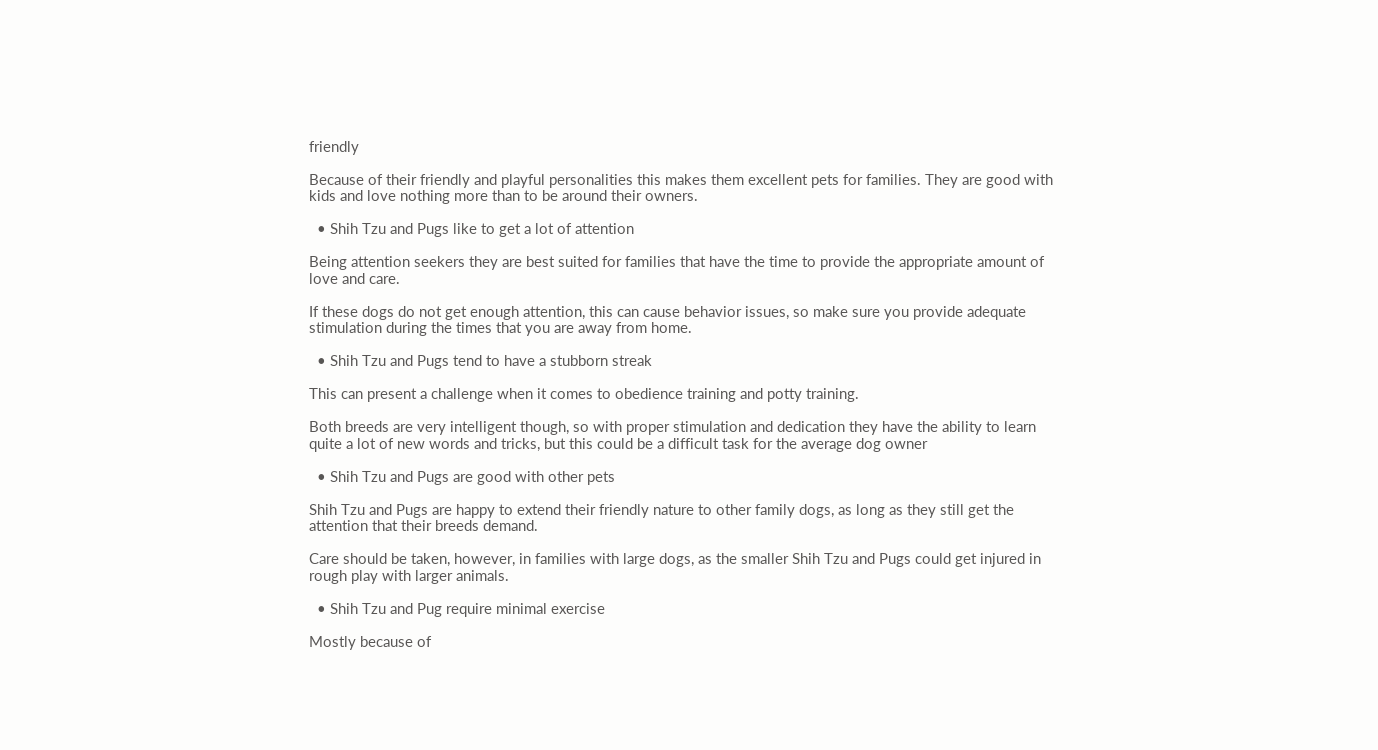friendly

Because of their friendly and playful personalities this makes them excellent pets for families. They are good with kids and love nothing more than to be around their owners.

  • Shih Tzu and Pugs like to get a lot of attention

Being attention seekers they are best suited for families that have the time to provide the appropriate amount of love and care.

If these dogs do not get enough attention, this can cause behavior issues, so make sure you provide adequate stimulation during the times that you are away from home.

  • Shih Tzu and Pugs tend to have a stubborn streak

This can present a challenge when it comes to obedience training and potty training.

Both breeds are very intelligent though, so with proper stimulation and dedication they have the ability to learn quite a lot of new words and tricks, but this could be a difficult task for the average dog owner

  • Shih Tzu and Pugs are good with other pets

Shih Tzu and Pugs are happy to extend their friendly nature to other family dogs, as long as they still get the attention that their breeds demand.

Care should be taken, however, in families with large dogs, as the smaller Shih Tzu and Pugs could get injured in rough play with larger animals.

  • Shih Tzu and Pug require minimal exercise

Mostly because of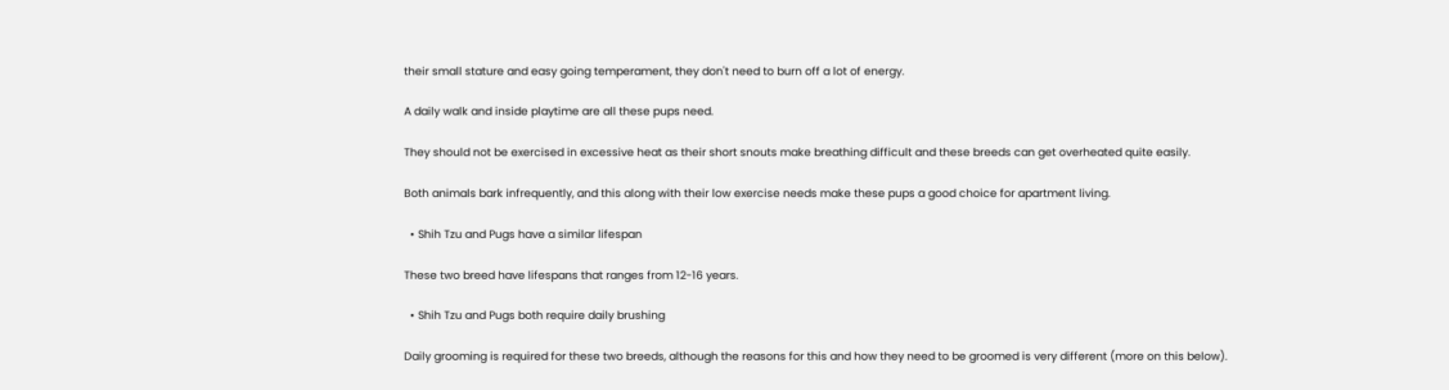their small stature and easy going temperament, they don't need to burn off a lot of energy.

A daily walk and inside playtime are all these pups need.

They should not be exercised in excessive heat as their short snouts make breathing difficult and these breeds can get overheated quite easily.

Both animals bark infrequently, and this along with their low exercise needs make these pups a good choice for apartment living.

  • Shih Tzu and Pugs have a similar lifespan

These two breed have lifespans that ranges from 12-16 years.

  • Shih Tzu and Pugs both require daily brushing

Daily grooming is required for these two breeds, although the reasons for this and how they need to be groomed is very different (more on this below).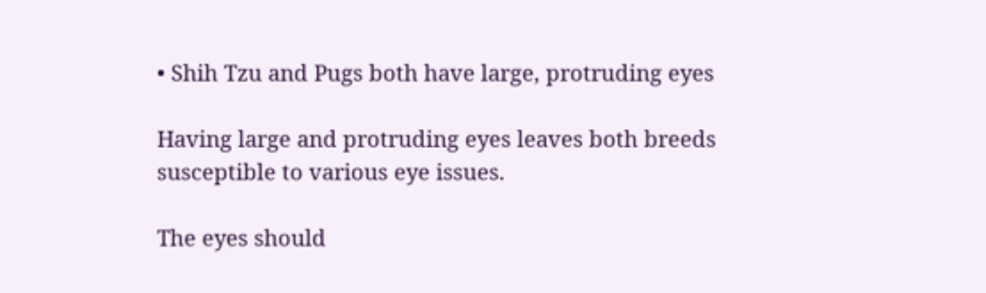• Shih Tzu and Pugs both have large, protruding eyes

Having large and protruding eyes leaves both breeds susceptible to various eye issues.

The eyes should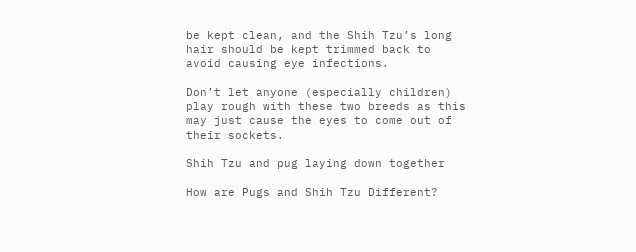be kept clean, and the Shih Tzu’s long hair should be kept trimmed back to avoid causing eye infections.

Don’t let anyone (especially children) play rough with these two breeds as this may just cause the eyes to come out of their sockets.

Shih Tzu and pug laying down together

How are Pugs and Shih Tzu Different?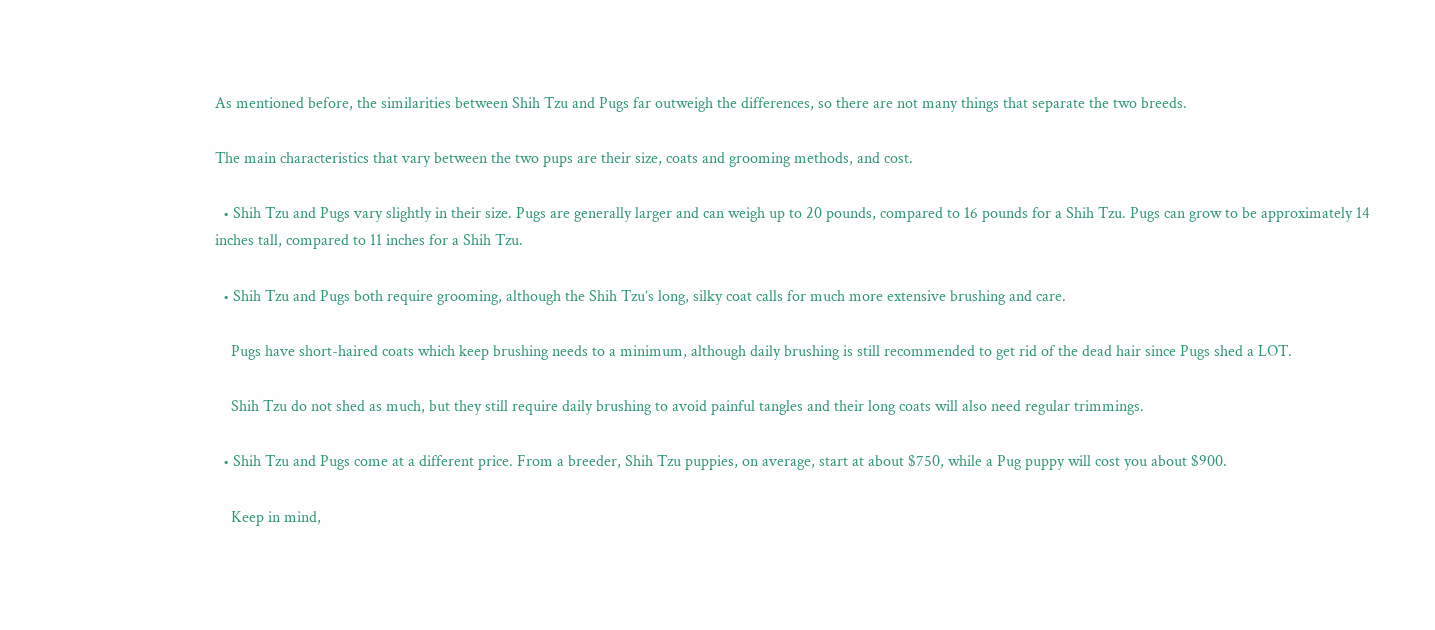As mentioned before, the similarities between Shih Tzu and Pugs far outweigh the differences, so there are not many things that separate the two breeds.

The main characteristics that vary between the two pups are their size, coats and grooming methods, and cost.

  • Shih Tzu and Pugs vary slightly in their size. Pugs are generally larger and can weigh up to 20 pounds, compared to 16 pounds for a Shih Tzu. Pugs can grow to be approximately 14 inches tall, compared to 11 inches for a Shih Tzu.

  • Shih Tzu and Pugs both require grooming, although the Shih Tzu’s long, silky coat calls for much more extensive brushing and care.

    Pugs have short-haired coats which keep brushing needs to a minimum, although daily brushing is still recommended to get rid of the dead hair since Pugs shed a LOT.

    Shih Tzu do not shed as much, but they still require daily brushing to avoid painful tangles and their long coats will also need regular trimmings.

  • Shih Tzu and Pugs come at a different price. From a breeder, Shih Tzu puppies, on average, start at about $750, while a Pug puppy will cost you about $900.

    Keep in mind,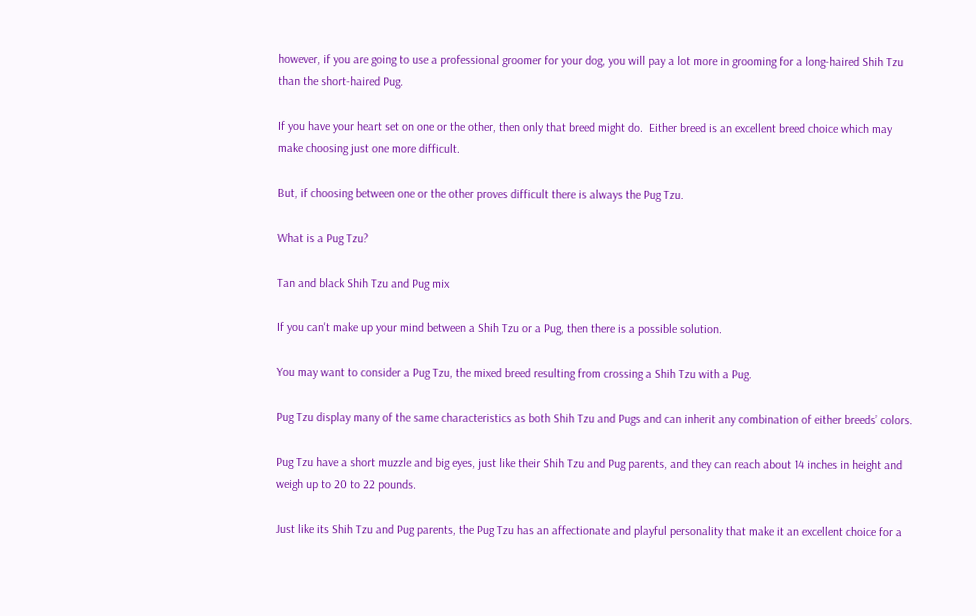however, if you are going to use a professional groomer for your dog, you will pay a lot more in grooming for a long-haired Shih Tzu than the short-haired Pug.

If you have your heart set on one or the other, then only that breed might do.  Either breed is an excellent breed choice which may make choosing just one more difficult.

But, if choosing between one or the other proves difficult there is always the Pug Tzu.

What is a Pug Tzu?

Tan and black Shih Tzu and Pug mix

If you can't make up your mind between a Shih Tzu or a Pug, then there is a possible solution.

You may want to consider a Pug Tzu, the mixed breed resulting from crossing a Shih Tzu with a Pug.

Pug Tzu display many of the same characteristics as both Shih Tzu and Pugs and can inherit any combination of either breeds’ colors.

Pug Tzu have a short muzzle and big eyes, just like their Shih Tzu and Pug parents, and they can reach about 14 inches in height and weigh up to 20 to 22 pounds.

Just like its Shih Tzu and Pug parents, the Pug Tzu has an affectionate and playful personality that make it an excellent choice for a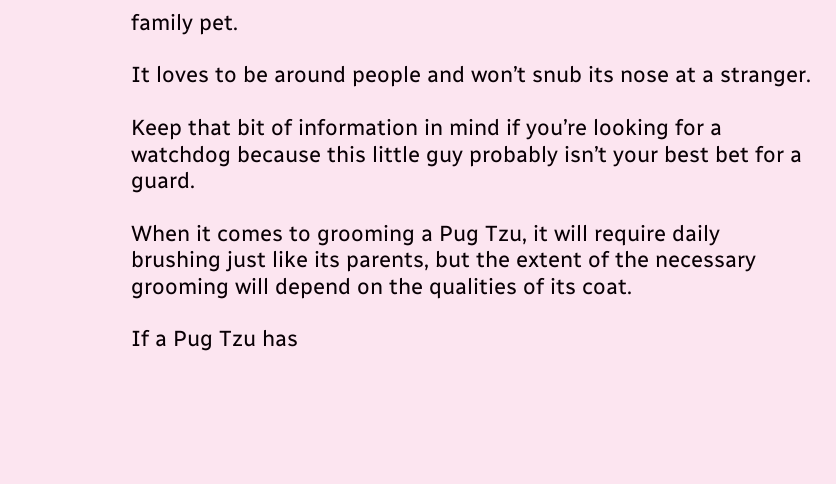family pet.

It loves to be around people and won’t snub its nose at a stranger.

Keep that bit of information in mind if you’re looking for a watchdog because this little guy probably isn’t your best bet for a guard.

When it comes to grooming a Pug Tzu, it will require daily brushing just like its parents, but the extent of the necessary grooming will depend on the qualities of its coat.

If a Pug Tzu has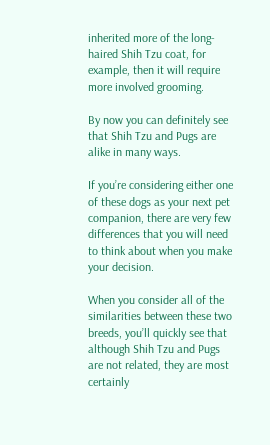inherited more of the long-haired Shih Tzu coat, for example, then it will require more involved grooming.

By now you can definitely see that Shih Tzu and Pugs are alike in many ways.

If you’re considering either one of these dogs as your next pet companion, there are very few differences that you will need to think about when you make your decision.

When you consider all of the similarities between these two breeds, you’ll quickly see that although Shih Tzu and Pugs are not related, they are most certainly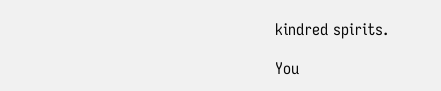kindred spirits.

You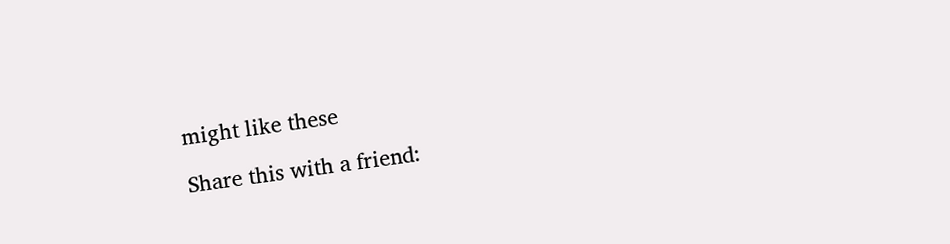might like these

Share this with a friend: